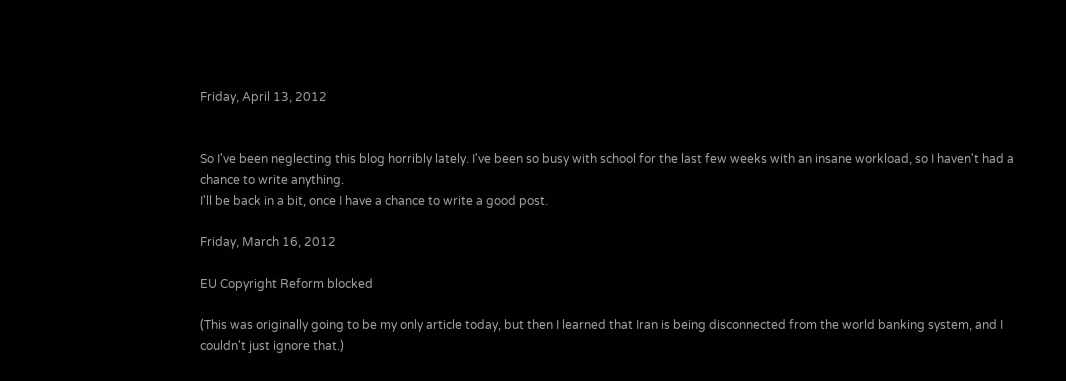Friday, April 13, 2012


So I've been neglecting this blog horribly lately. I've been so busy with school for the last few weeks with an insane workload, so I haven't had a chance to write anything.
I'll be back in a bit, once I have a chance to write a good post.

Friday, March 16, 2012

EU Copyright Reform blocked

(This was originally going to be my only article today, but then I learned that Iran is being disconnected from the world banking system, and I couldn't just ignore that.)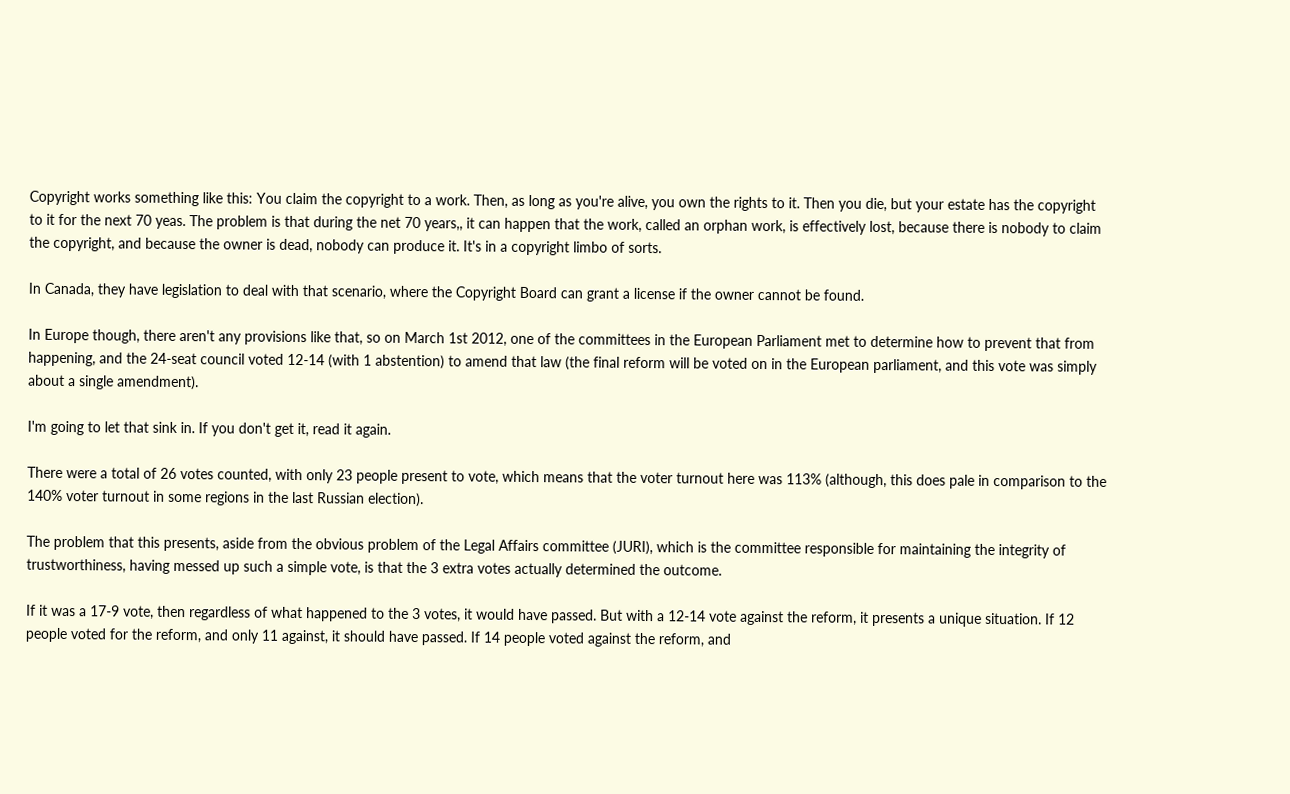Copyright works something like this: You claim the copyright to a work. Then, as long as you're alive, you own the rights to it. Then you die, but your estate has the copyright to it for the next 70 yeas. The problem is that during the net 70 years,, it can happen that the work, called an orphan work, is effectively lost, because there is nobody to claim the copyright, and because the owner is dead, nobody can produce it. It's in a copyright limbo of sorts.

In Canada, they have legislation to deal with that scenario, where the Copyright Board can grant a license if the owner cannot be found.

In Europe though, there aren't any provisions like that, so on March 1st 2012, one of the committees in the European Parliament met to determine how to prevent that from happening, and the 24-seat council voted 12-14 (with 1 abstention) to amend that law (the final reform will be voted on in the European parliament, and this vote was simply about a single amendment).

I'm going to let that sink in. If you don't get it, read it again.

There were a total of 26 votes counted, with only 23 people present to vote, which means that the voter turnout here was 113% (although, this does pale in comparison to the 140% voter turnout in some regions in the last Russian election).

The problem that this presents, aside from the obvious problem of the Legal Affairs committee (JURI), which is the committee responsible for maintaining the integrity of trustworthiness, having messed up such a simple vote, is that the 3 extra votes actually determined the outcome.

If it was a 17-9 vote, then regardless of what happened to the 3 votes, it would have passed. But with a 12-14 vote against the reform, it presents a unique situation. If 12 people voted for the reform, and only 11 against, it should have passed. If 14 people voted against the reform, and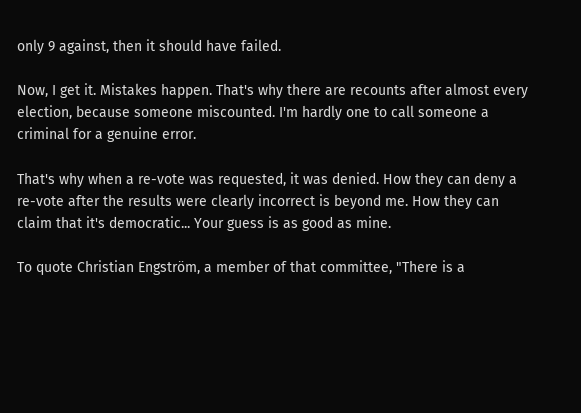only 9 against, then it should have failed.

Now, I get it. Mistakes happen. That's why there are recounts after almost every election, because someone miscounted. I'm hardly one to call someone a criminal for a genuine error.

That's why when a re-vote was requested, it was denied. How they can deny a re-vote after the results were clearly incorrect is beyond me. How they can claim that it's democratic... Your guess is as good as mine.

To quote Christian Engström, a member of that committee, "There is a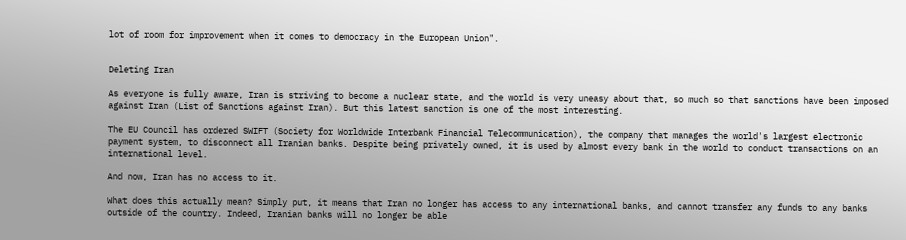lot of room for improvement when it comes to democracy in the European Union".


Deleting Iran

As everyone is fully aware, Iran is striving to become a nuclear state, and the world is very uneasy about that, so much so that sanctions have been imposed against Iran (List of Sanctions against Iran). But this latest sanction is one of the most interesting.

The EU Council has ordered SWIFT (Society for Worldwide Interbank Financial Telecommunication), the company that manages the world's largest electronic payment system, to disconnect all Iranian banks. Despite being privately owned, it is used by almost every bank in the world to conduct transactions on an international level.

And now, Iran has no access to it.

What does this actually mean? Simply put, it means that Iran no longer has access to any international banks, and cannot transfer any funds to any banks outside of the country. Indeed, Iranian banks will no longer be able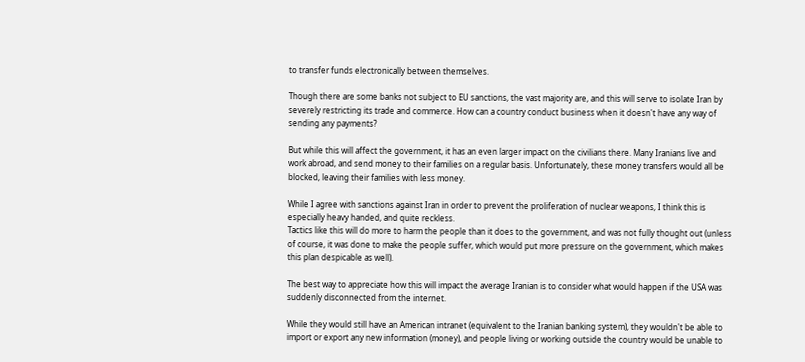to transfer funds electronically between themselves.

Though there are some banks not subject to EU sanctions, the vast majority are, and this will serve to isolate Iran by severely restricting its trade and commerce. How can a country conduct business when it doesn't have any way of sending any payments?

But while this will affect the government, it has an even larger impact on the civilians there. Many Iranians live and work abroad, and send money to their families on a regular basis. Unfortunately, these money transfers would all be blocked, leaving their families with less money.

While I agree with sanctions against Iran in order to prevent the proliferation of nuclear weapons, I think this is especially heavy handed, and quite reckless.
Tactics like this will do more to harm the people than it does to the government, and was not fully thought out (unless of course, it was done to make the people suffer, which would put more pressure on the government, which makes this plan despicable as well).

The best way to appreciate how this will impact the average Iranian is to consider what would happen if the USA was suddenly disconnected from the internet.

While they would still have an American intranet (equivalent to the Iranian banking system), they wouldn't be able to import or export any new information (money), and people living or working outside the country would be unable to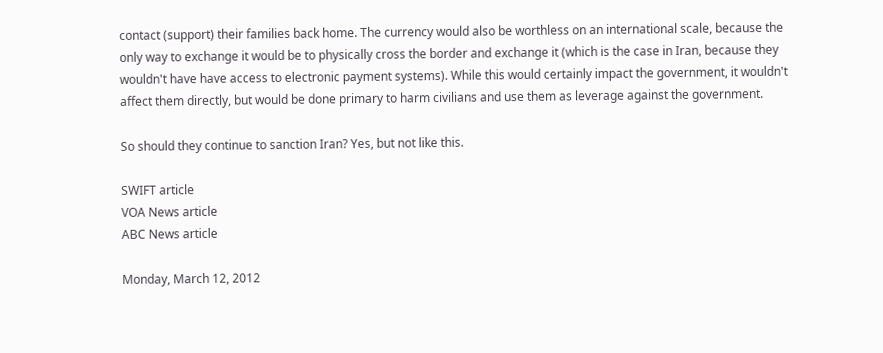contact (support) their families back home. The currency would also be worthless on an international scale, because the only way to exchange it would be to physically cross the border and exchange it (which is the case in Iran, because they wouldn't have have access to electronic payment systems). While this would certainly impact the government, it wouldn't affect them directly, but would be done primary to harm civilians and use them as leverage against the government.

So should they continue to sanction Iran? Yes, but not like this.

SWIFT article
VOA News article
ABC News article

Monday, March 12, 2012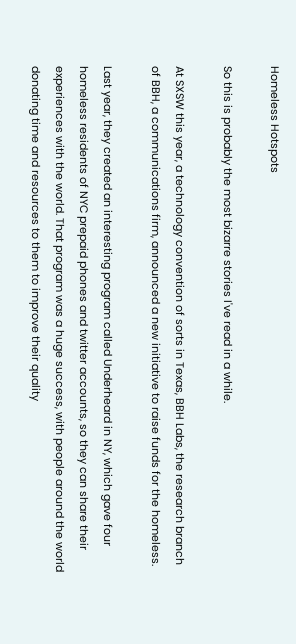Homeless Hotspots

So this is probably the most bizarre stories I've read in a while.

At SXSW this year, a technology convention of sorts in Texas, BBH Labs, the research branch of BBH, a communications firm, announced a new initiative to raise funds for the homeless.

Last year, they created an interesting program called Underheard in NY, which gave four homeless residents of NYC prepaid phones and twitter accounts, so they can share their experiences with the world. That program was a huge success, with people around the world donating time and resources to them to improve their quality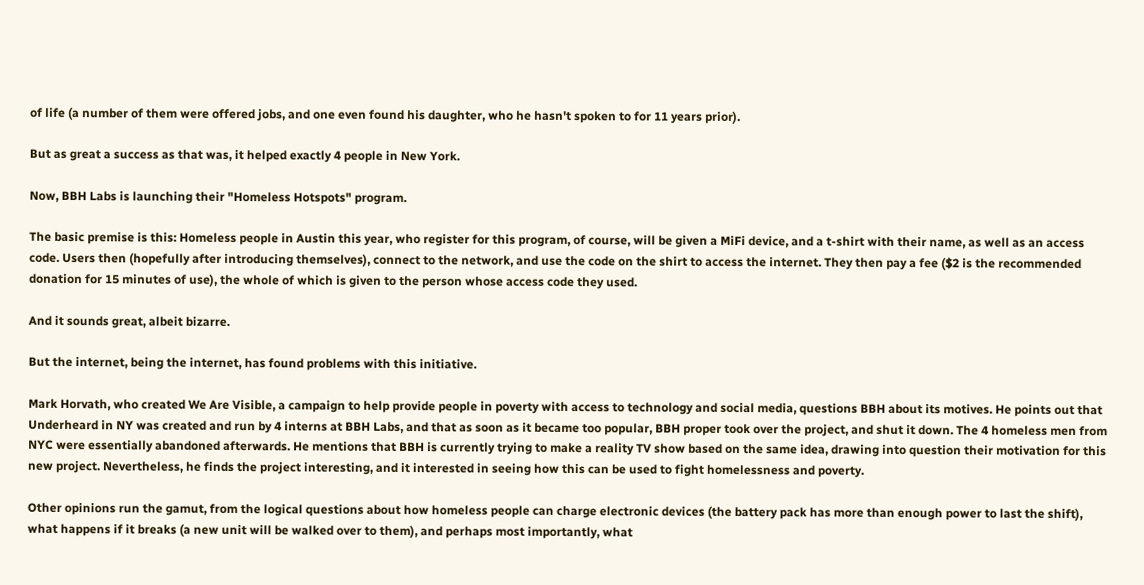of life (a number of them were offered jobs, and one even found his daughter, who he hasn't spoken to for 11 years prior).

But as great a success as that was, it helped exactly 4 people in New York.

Now, BBH Labs is launching their "Homeless Hotspots" program.

The basic premise is this: Homeless people in Austin this year, who register for this program, of course, will be given a MiFi device, and a t-shirt with their name, as well as an access code. Users then (hopefully after introducing themselves), connect to the network, and use the code on the shirt to access the internet. They then pay a fee ($2 is the recommended donation for 15 minutes of use), the whole of which is given to the person whose access code they used.

And it sounds great, albeit bizarre.

But the internet, being the internet, has found problems with this initiative.

Mark Horvath, who created We Are Visible, a campaign to help provide people in poverty with access to technology and social media, questions BBH about its motives. He points out that Underheard in NY was created and run by 4 interns at BBH Labs, and that as soon as it became too popular, BBH proper took over the project, and shut it down. The 4 homeless men from NYC were essentially abandoned afterwards. He mentions that BBH is currently trying to make a reality TV show based on the same idea, drawing into question their motivation for this new project. Nevertheless, he finds the project interesting, and it interested in seeing how this can be used to fight homelessness and poverty.

Other opinions run the gamut, from the logical questions about how homeless people can charge electronic devices (the battery pack has more than enough power to last the shift), what happens if it breaks (a new unit will be walked over to them), and perhaps most importantly, what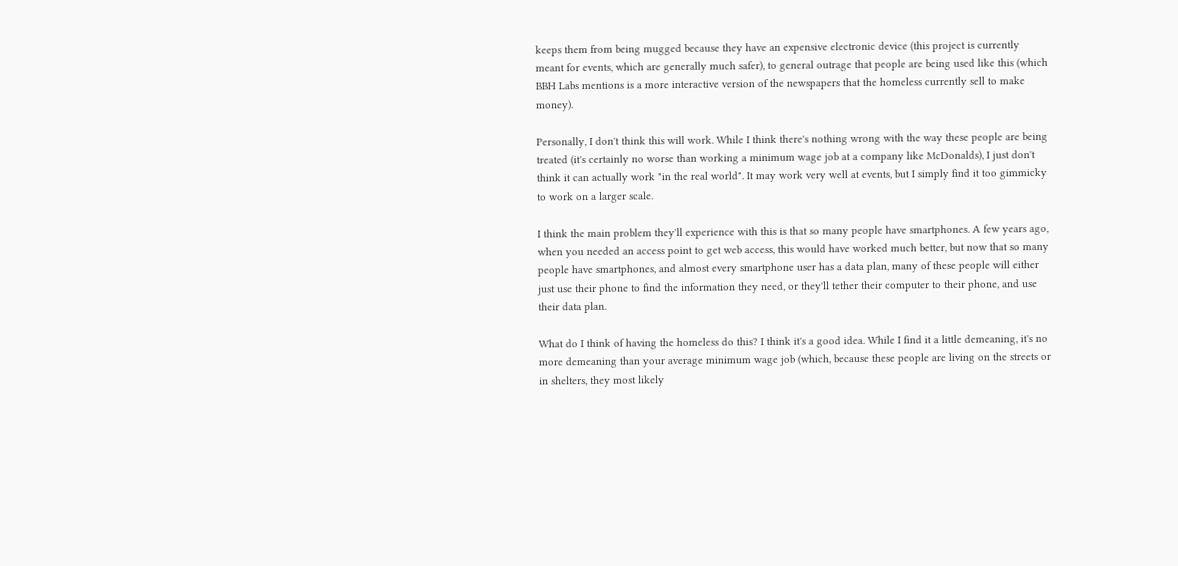keeps them from being mugged because they have an expensive electronic device (this project is currently meant for events, which are generally much safer), to general outrage that people are being used like this (which BBH Labs mentions is a more interactive version of the newspapers that the homeless currently sell to make money).

Personally, I don't think this will work. While I think there's nothing wrong with the way these people are being treated (it's certainly no worse than working a minimum wage job at a company like McDonalds), I just don't think it can actually work "in the real world". It may work very well at events, but I simply find it too gimmicky to work on a larger scale.

I think the main problem they'll experience with this is that so many people have smartphones. A few years ago, when you needed an access point to get web access, this would have worked much better, but now that so many people have smartphones, and almost every smartphone user has a data plan, many of these people will either just use their phone to find the information they need, or they'll tether their computer to their phone, and use their data plan.

What do I think of having the homeless do this? I think it's a good idea. While I find it a little demeaning, it's no more demeaning than your average minimum wage job (which, because these people are living on the streets or in shelters, they most likely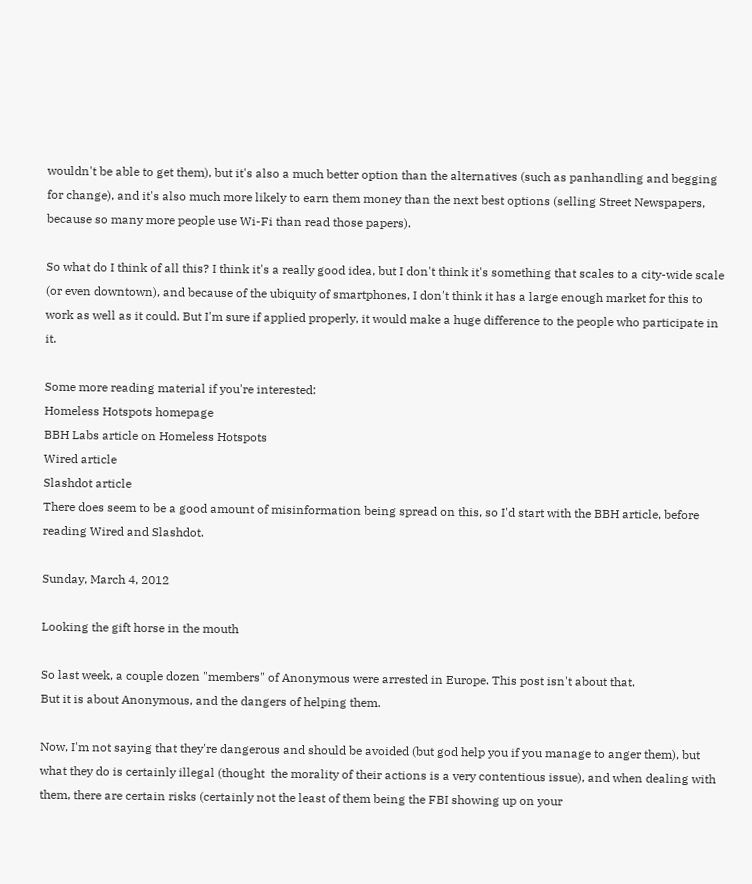wouldn't be able to get them), but it's also a much better option than the alternatives (such as panhandling and begging for change), and it's also much more likely to earn them money than the next best options (selling Street Newspapers, because so many more people use Wi-Fi than read those papers).

So what do I think of all this? I think it's a really good idea, but I don't think it's something that scales to a city-wide scale (or even downtown), and because of the ubiquity of smartphones, I don't think it has a large enough market for this to work as well as it could. But I'm sure if applied properly, it would make a huge difference to the people who participate in it.

Some more reading material if you're interested:
Homeless Hotspots homepage
BBH Labs article on Homeless Hotspots
Wired article
Slashdot article
There does seem to be a good amount of misinformation being spread on this, so I'd start with the BBH article, before reading Wired and Slashdot.

Sunday, March 4, 2012

Looking the gift horse in the mouth

So last week, a couple dozen "members" of Anonymous were arrested in Europe. This post isn't about that.
But it is about Anonymous, and the dangers of helping them.

Now, I'm not saying that they're dangerous and should be avoided (but god help you if you manage to anger them), but what they do is certainly illegal (thought  the morality of their actions is a very contentious issue), and when dealing with them, there are certain risks (certainly not the least of them being the FBI showing up on your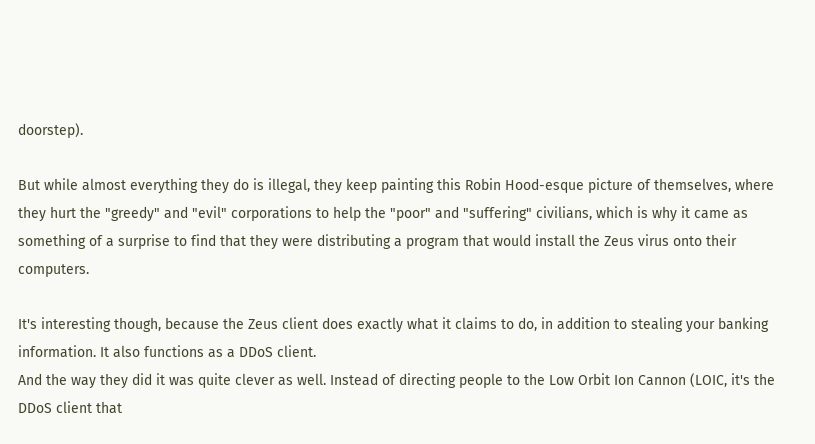doorstep).

But while almost everything they do is illegal, they keep painting this Robin Hood-esque picture of themselves, where they hurt the "greedy" and "evil" corporations to help the "poor" and "suffering" civilians, which is why it came as something of a surprise to find that they were distributing a program that would install the Zeus virus onto their computers.

It's interesting though, because the Zeus client does exactly what it claims to do, in addition to stealing your banking information. It also functions as a DDoS client.
And the way they did it was quite clever as well. Instead of directing people to the Low Orbit Ion Cannon (LOIC, it's the DDoS client that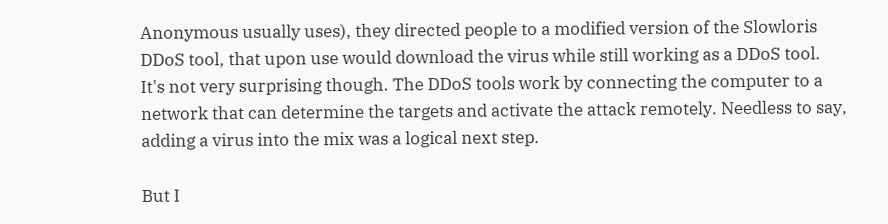Anonymous usually uses), they directed people to a modified version of the Slowloris DDoS tool, that upon use would download the virus while still working as a DDoS tool.
It's not very surprising though. The DDoS tools work by connecting the computer to a network that can determine the targets and activate the attack remotely. Needless to say, adding a virus into the mix was a logical next step.

But I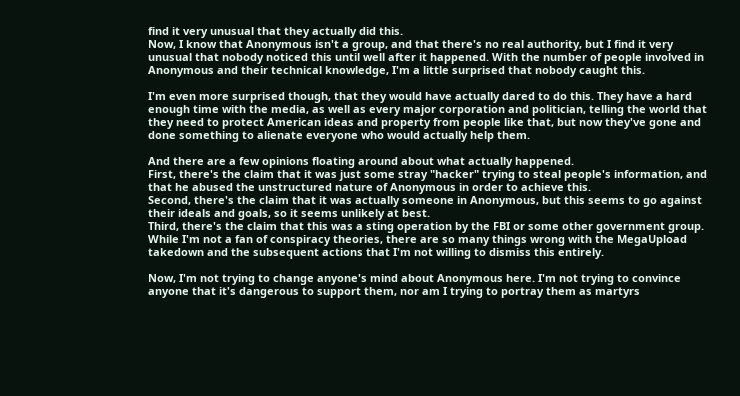find it very unusual that they actually did this.
Now, I know that Anonymous isn't a group, and that there's no real authority, but I find it very unusual that nobody noticed this until well after it happened. With the number of people involved in Anonymous and their technical knowledge, I'm a little surprised that nobody caught this.

I'm even more surprised though, that they would have actually dared to do this. They have a hard enough time with the media, as well as every major corporation and politician, telling the world that they need to protect American ideas and property from people like that, but now they've gone and done something to alienate everyone who would actually help them.

And there are a few opinions floating around about what actually happened.
First, there's the claim that it was just some stray "hacker" trying to steal people's information, and that he abused the unstructured nature of Anonymous in order to achieve this.
Second, there's the claim that it was actually someone in Anonymous, but this seems to go against their ideals and goals, so it seems unlikely at best.
Third, there's the claim that this was a sting operation by the FBI or some other government group. While I'm not a fan of conspiracy theories, there are so many things wrong with the MegaUpload takedown and the subsequent actions that I'm not willing to dismiss this entirely.

Now, I'm not trying to change anyone's mind about Anonymous here. I'm not trying to convince anyone that it's dangerous to support them, nor am I trying to portray them as martyrs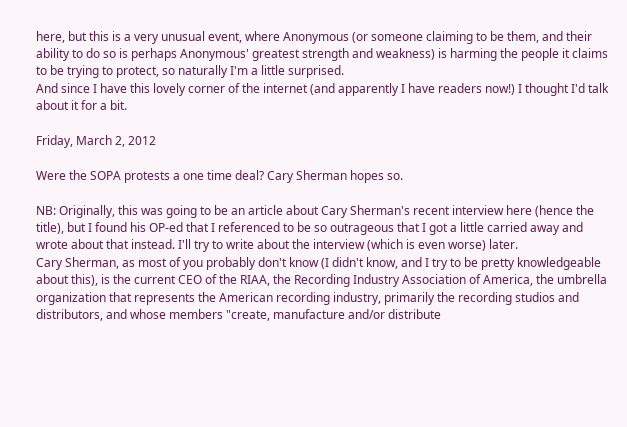here, but this is a very unusual event, where Anonymous (or someone claiming to be them, and their ability to do so is perhaps Anonymous' greatest strength and weakness) is harming the people it claims to be trying to protect, so naturally I'm a little surprised.
And since I have this lovely corner of the internet (and apparently I have readers now!) I thought I'd talk about it for a bit.

Friday, March 2, 2012

Were the SOPA protests a one time deal? Cary Sherman hopes so.

NB: Originally, this was going to be an article about Cary Sherman's recent interview here (hence the title), but I found his OP-ed that I referenced to be so outrageous that I got a little carried away and wrote about that instead. I'll try to write about the interview (which is even worse) later.
Cary Sherman, as most of you probably don't know (I didn't know, and I try to be pretty knowledgeable about this), is the current CEO of the RIAA, the Recording Industry Association of America, the umbrella organization that represents the American recording industry, primarily the recording studios and distributors, and whose members "create, manufacture and/or distribute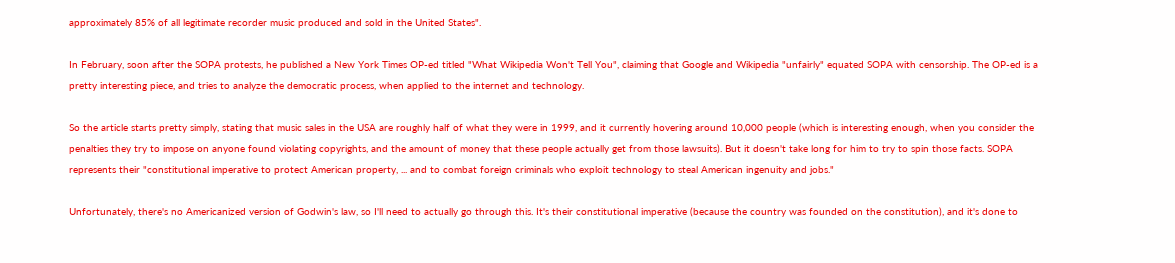approximately 85% of all legitimate recorder music produced and sold in the United States".

In February, soon after the SOPA protests, he published a New York Times OP-ed titled "What Wikipedia Won't Tell You", claiming that Google and Wikipedia "unfairly" equated SOPA with censorship. The OP-ed is a pretty interesting piece, and tries to analyze the democratic process, when applied to the internet and technology.

So the article starts pretty simply, stating that music sales in the USA are roughly half of what they were in 1999, and it currently hovering around 10,000 people (which is interesting enough, when you consider the penalties they try to impose on anyone found violating copyrights, and the amount of money that these people actually get from those lawsuits). But it doesn't take long for him to try to spin those facts. SOPA represents their "constitutional imperative to protect American property, ... and to combat foreign criminals who exploit technology to steal American ingenuity and jobs."

Unfortunately, there's no Americanized version of Godwin's law, so I'll need to actually go through this. It's their constitutional imperative (because the country was founded on the constitution), and it's done to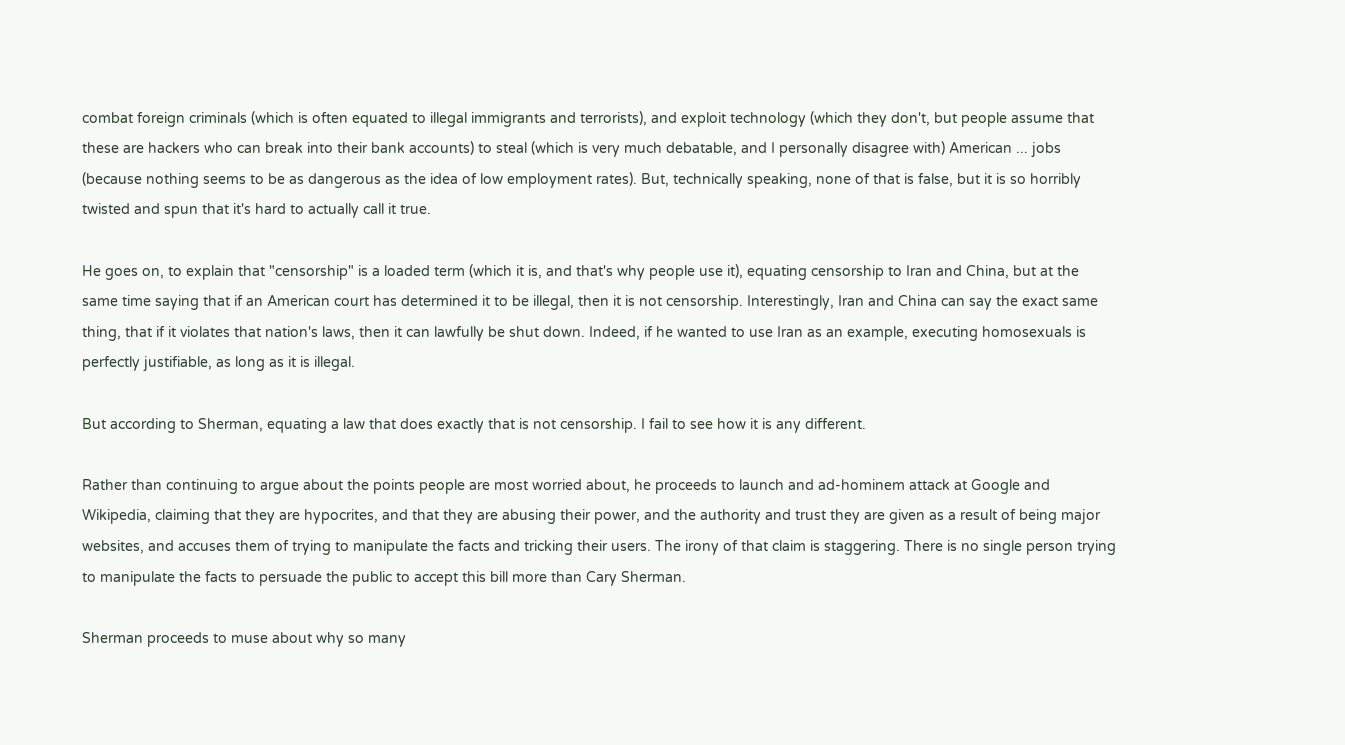combat foreign criminals (which is often equated to illegal immigrants and terrorists), and exploit technology (which they don't, but people assume that these are hackers who can break into their bank accounts) to steal (which is very much debatable, and I personally disagree with) American ... jobs (because nothing seems to be as dangerous as the idea of low employment rates). But, technically speaking, none of that is false, but it is so horribly twisted and spun that it's hard to actually call it true.

He goes on, to explain that "censorship" is a loaded term (which it is, and that's why people use it), equating censorship to Iran and China, but at the same time saying that if an American court has determined it to be illegal, then it is not censorship. Interestingly, Iran and China can say the exact same thing, that if it violates that nation's laws, then it can lawfully be shut down. Indeed, if he wanted to use Iran as an example, executing homosexuals is perfectly justifiable, as long as it is illegal.

But according to Sherman, equating a law that does exactly that is not censorship. I fail to see how it is any different.

Rather than continuing to argue about the points people are most worried about, he proceeds to launch and ad-hominem attack at Google and Wikipedia, claiming that they are hypocrites, and that they are abusing their power, and the authority and trust they are given as a result of being major websites, and accuses them of trying to manipulate the facts and tricking their users. The irony of that claim is staggering. There is no single person trying to manipulate the facts to persuade the public to accept this bill more than Cary Sherman.

Sherman proceeds to muse about why so many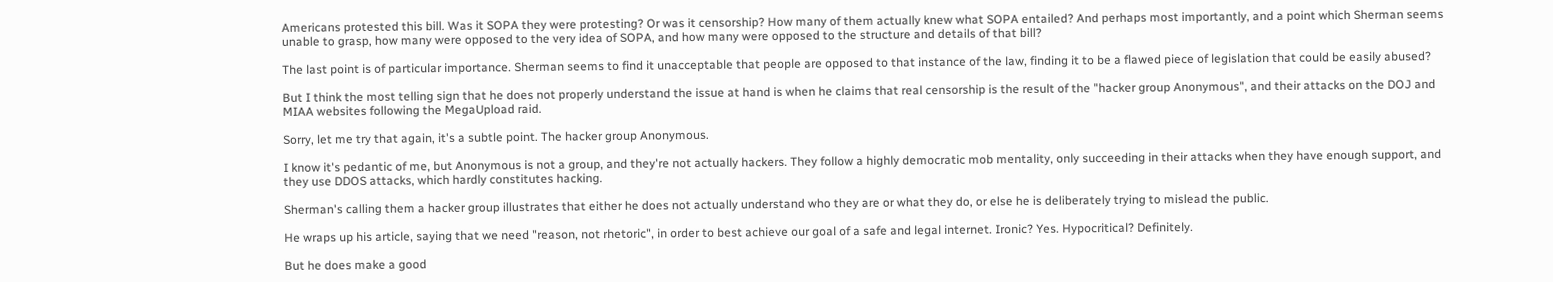Americans protested this bill. Was it SOPA they were protesting? Or was it censorship? How many of them actually knew what SOPA entailed? And perhaps most importantly, and a point which Sherman seems unable to grasp, how many were opposed to the very idea of SOPA, and how many were opposed to the structure and details of that bill?

The last point is of particular importance. Sherman seems to find it unacceptable that people are opposed to that instance of the law, finding it to be a flawed piece of legislation that could be easily abused?

But I think the most telling sign that he does not properly understand the issue at hand is when he claims that real censorship is the result of the "hacker group Anonymous", and their attacks on the DOJ and MIAA websites following the MegaUpload raid.

Sorry, let me try that again, it's a subtle point. The hacker group Anonymous.

I know it's pedantic of me, but Anonymous is not a group, and they're not actually hackers. They follow a highly democratic mob mentality, only succeeding in their attacks when they have enough support, and they use DDOS attacks, which hardly constitutes hacking.

Sherman's calling them a hacker group illustrates that either he does not actually understand who they are or what they do, or else he is deliberately trying to mislead the public.

He wraps up his article, saying that we need "reason, not rhetoric", in order to best achieve our goal of a safe and legal internet. Ironic? Yes. Hypocritical? Definitely.

But he does make a good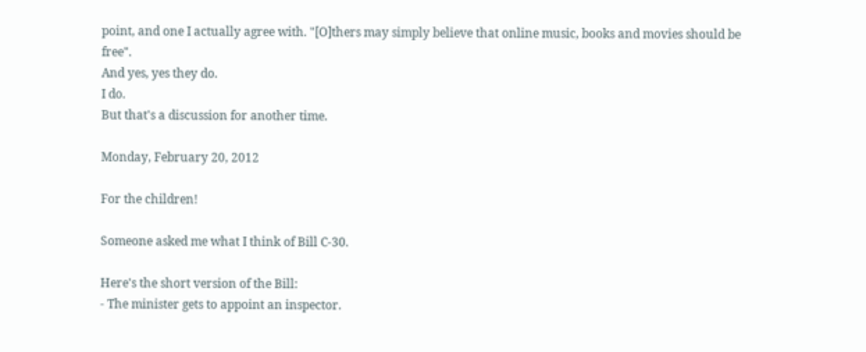point, and one I actually agree with. "[O]thers may simply believe that online music, books and movies should be free".
And yes, yes they do.
I do.
But that's a discussion for another time.

Monday, February 20, 2012

For the children!

Someone asked me what I think of Bill C-30.

Here's the short version of the Bill:
- The minister gets to appoint an inspector.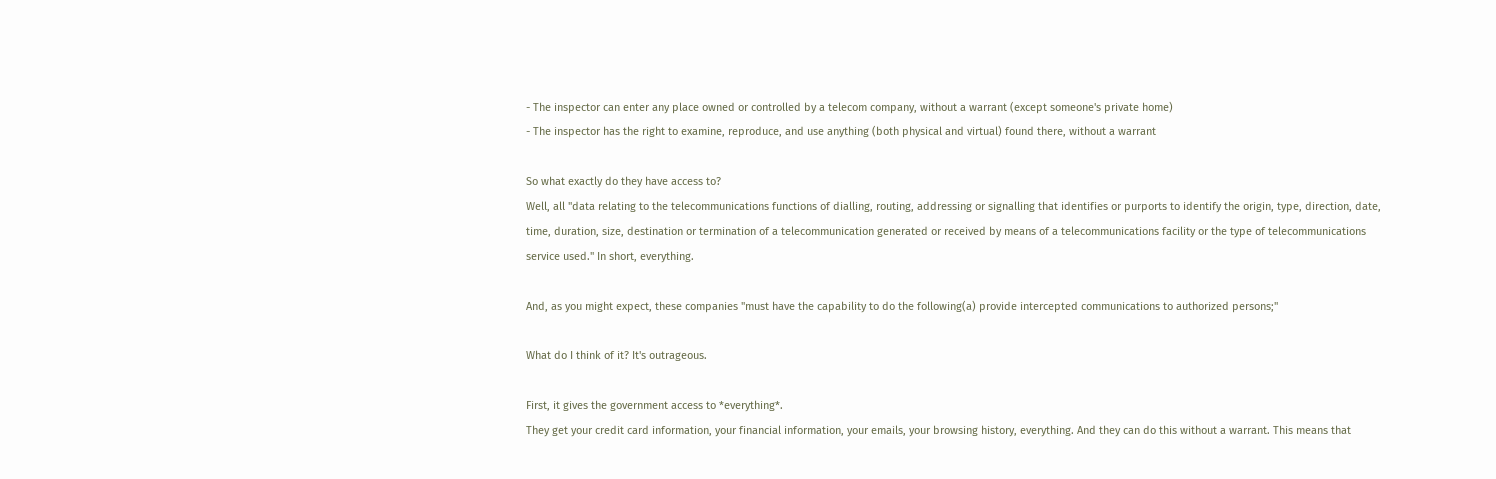- The inspector can enter any place owned or controlled by a telecom company, without a warrant (except someone's private home)
- The inspector has the right to examine, reproduce, and use anything (both physical and virtual) found there, without a warrant

So what exactly do they have access to?
Well, all "data relating to the telecommunications functions of dialling, routing, addressing or signalling that identifies or purports to identify the origin, type, direction, date, time, duration, size, destination or termination of a telecommunication generated or received by means of a telecommunications facility or the type of telecommunications service used." In short, everything.

And, as you might expect, these companies "must have the capability to do the following(a) provide intercepted communications to authorized persons;"

What do I think of it? It's outrageous.

First, it gives the government access to *everything*.
They get your credit card information, your financial information, your emails, your browsing history, everything. And they can do this without a warrant. This means that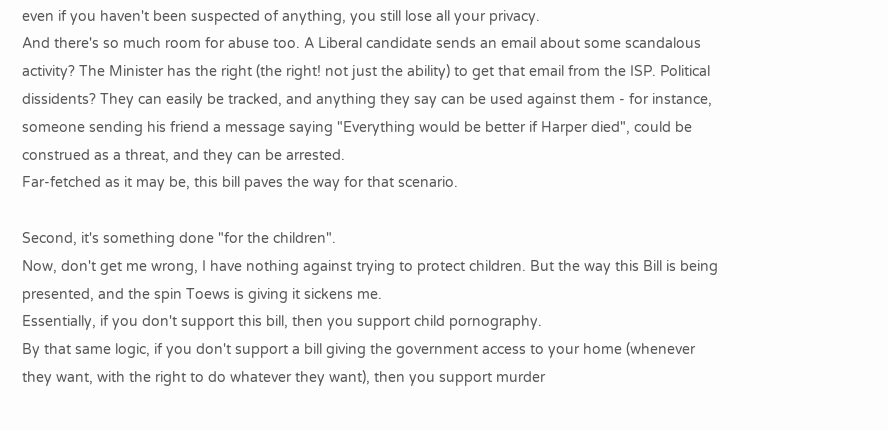even if you haven't been suspected of anything, you still lose all your privacy.
And there's so much room for abuse too. A Liberal candidate sends an email about some scandalous activity? The Minister has the right (the right! not just the ability) to get that email from the ISP. Political dissidents? They can easily be tracked, and anything they say can be used against them - for instance, someone sending his friend a message saying "Everything would be better if Harper died", could be construed as a threat, and they can be arrested.
Far-fetched as it may be, this bill paves the way for that scenario.

Second, it's something done "for the children".
Now, don't get me wrong, I have nothing against trying to protect children. But the way this Bill is being presented, and the spin Toews is giving it sickens me.
Essentially, if you don't support this bill, then you support child pornography.
By that same logic, if you don't support a bill giving the government access to your home (whenever they want, with the right to do whatever they want), then you support murder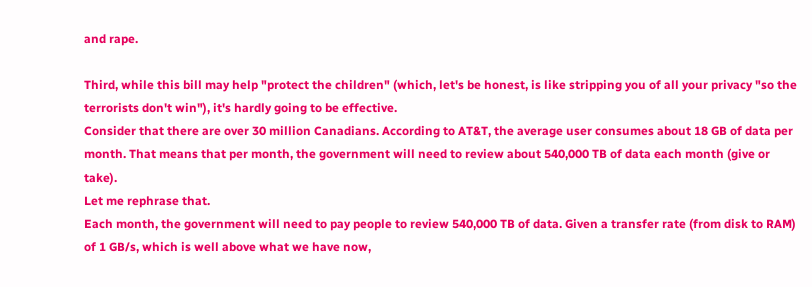and rape.

Third, while this bill may help "protect the children" (which, let's be honest, is like stripping you of all your privacy "so the terrorists don't win"), it's hardly going to be effective.
Consider that there are over 30 million Canadians. According to AT&T, the average user consumes about 18 GB of data per month. That means that per month, the government will need to review about 540,000 TB of data each month (give or take).
Let me rephrase that.
Each month, the government will need to pay people to review 540,000 TB of data. Given a transfer rate (from disk to RAM) of 1 GB/s, which is well above what we have now,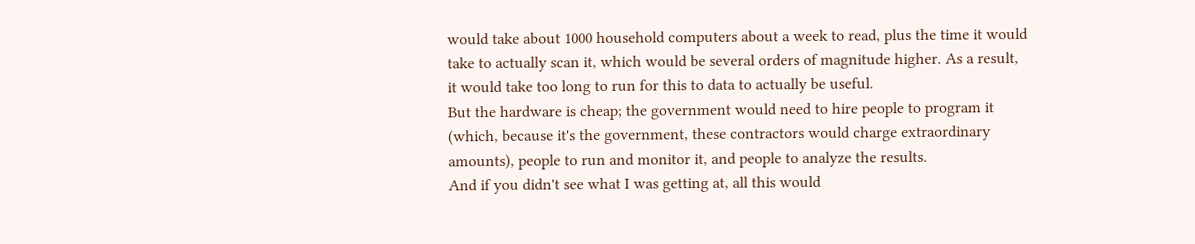would take about 1000 household computers about a week to read, plus the time it would take to actually scan it, which would be several orders of magnitude higher. As a result,  it would take too long to run for this to data to actually be useful.
But the hardware is cheap; the government would need to hire people to program it (which, because it's the government, these contractors would charge extraordinary amounts), people to run and monitor it, and people to analyze the results.
And if you didn't see what I was getting at, all this would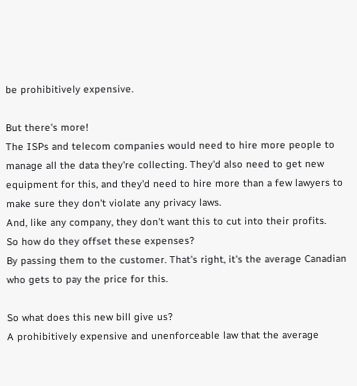be prohibitively expensive.

But there's more!
The ISPs and telecom companies would need to hire more people to manage all the data they're collecting. They'd also need to get new equipment for this, and they'd need to hire more than a few lawyers to make sure they don't violate any privacy laws.
And, like any company, they don't want this to cut into their profits.
So how do they offset these expenses?
By passing them to the customer. That's right, it's the average Canadian who gets to pay the price for this.

So what does this new bill give us?
A prohibitively expensive and unenforceable law that the average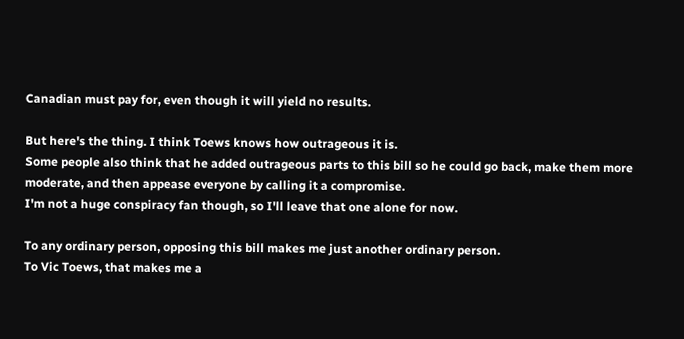Canadian must pay for, even though it will yield no results.

But here's the thing. I think Toews knows how outrageous it is.
Some people also think that he added outrageous parts to this bill so he could go back, make them more moderate, and then appease everyone by calling it a compromise.
I'm not a huge conspiracy fan though, so I'll leave that one alone for now.

To any ordinary person, opposing this bill makes me just another ordinary person.
To Vic Toews, that makes me a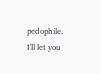pedophile.
I'll let you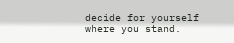decide for yourself where you stand.